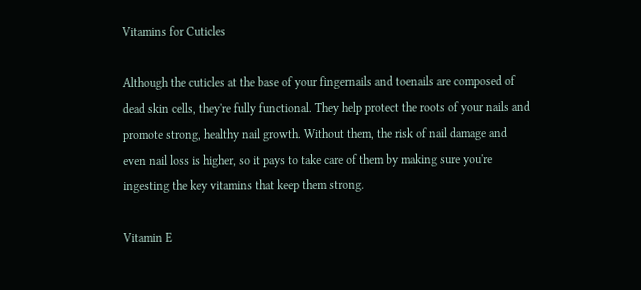Vitamins for Cuticles

Although the cuticles at the base of your fingernails and toenails are composed of dead skin cells, they're fully functional. They help protect the roots of your nails and promote strong, healthy nail growth. Without them, the risk of nail damage and even nail loss is higher, so it pays to take care of them by making sure you're ingesting the key vitamins that keep them strong.

Vitamin E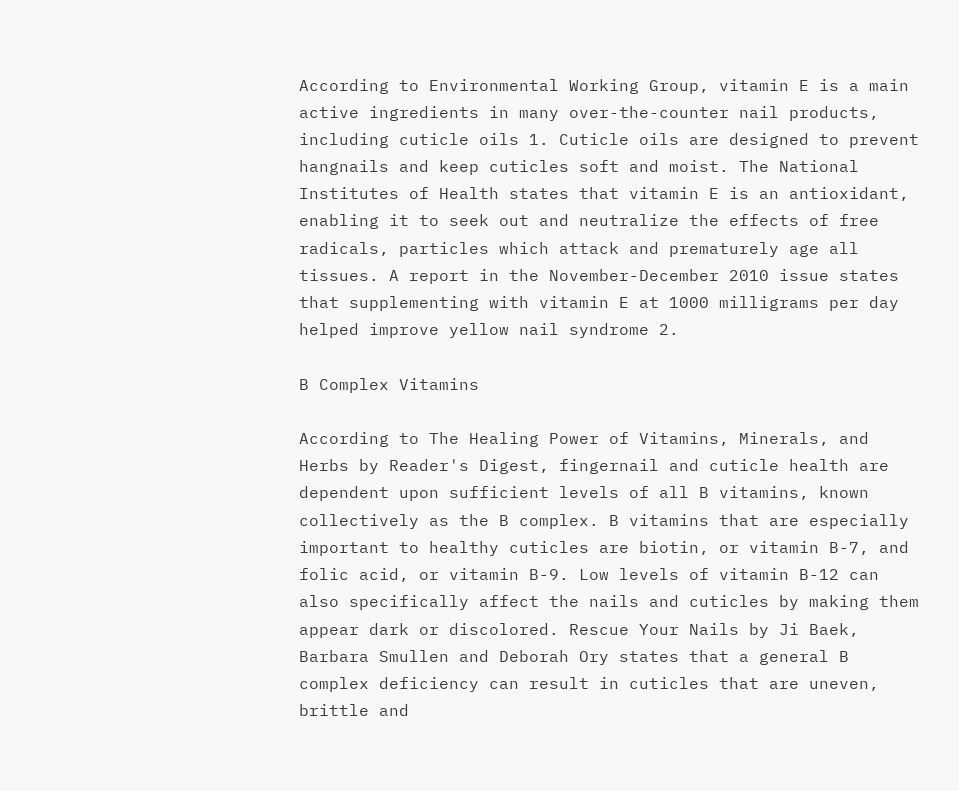According to Environmental Working Group, vitamin E is a main active ingredients in many over-the-counter nail products, including cuticle oils 1. Cuticle oils are designed to prevent hangnails and keep cuticles soft and moist. The National Institutes of Health states that vitamin E is an antioxidant, enabling it to seek out and neutralize the effects of free radicals, particles which attack and prematurely age all tissues. A report in the November-December 2010 issue states that supplementing with vitamin E at 1000 milligrams per day helped improve yellow nail syndrome 2.

B Complex Vitamins

According to The Healing Power of Vitamins, Minerals, and Herbs by Reader's Digest, fingernail and cuticle health are dependent upon sufficient levels of all B vitamins, known collectively as the B complex. B vitamins that are especially important to healthy cuticles are biotin, or vitamin B-7, and folic acid, or vitamin B-9. Low levels of vitamin B-12 can also specifically affect the nails and cuticles by making them appear dark or discolored. Rescue Your Nails by Ji Baek, Barbara Smullen and Deborah Ory states that a general B complex deficiency can result in cuticles that are uneven, brittle and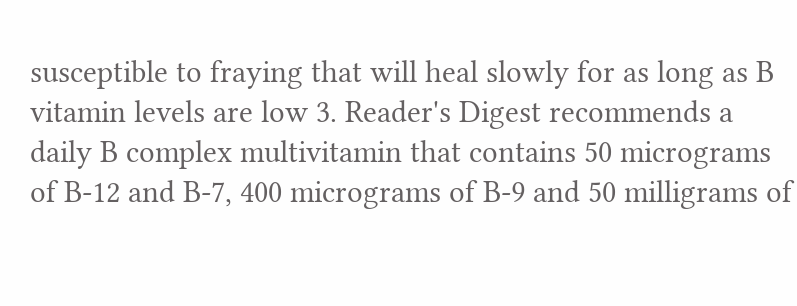susceptible to fraying that will heal slowly for as long as B vitamin levels are low 3. Reader's Digest recommends a daily B complex multivitamin that contains 50 micrograms of B-12 and B-7, 400 micrograms of B-9 and 50 milligrams of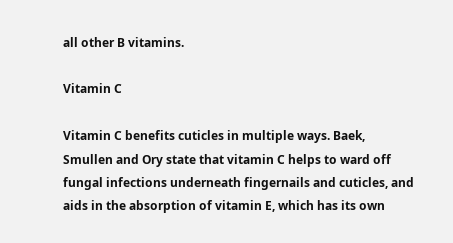all other B vitamins.

Vitamin C

Vitamin C benefits cuticles in multiple ways. Baek, Smullen and Ory state that vitamin C helps to ward off fungal infections underneath fingernails and cuticles, and aids in the absorption of vitamin E, which has its own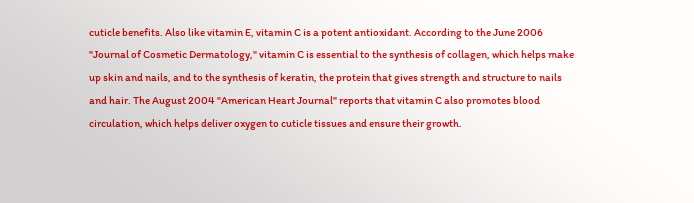cuticle benefits. Also like vitamin E, vitamin C is a potent antioxidant. According to the June 2006 "Journal of Cosmetic Dermatology," vitamin C is essential to the synthesis of collagen, which helps make up skin and nails, and to the synthesis of keratin, the protein that gives strength and structure to nails and hair. The August 2004 "American Heart Journal" reports that vitamin C also promotes blood circulation, which helps deliver oxygen to cuticle tissues and ensure their growth.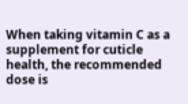When taking vitamin C as a supplement for cuticle health, the recommended dose is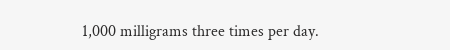1,000 milligrams three times per day.